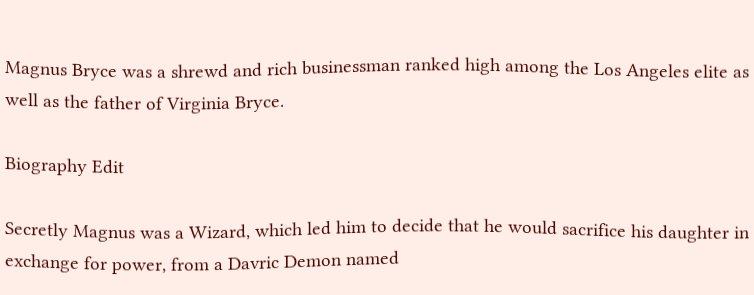Magnus Bryce was a shrewd and rich businessman ranked high among the Los Angeles elite as well as the father of Virginia Bryce.

Biography Edit

Secretly Magnus was a Wizard, which led him to decide that he would sacrifice his daughter in exchange for power, from a Davric Demon named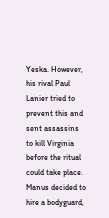Yeska. However, his rival Paul Lanier tried to prevent this and sent assassins to kill Virginia before the ritual could take place. Manus decided to hire a bodyguard,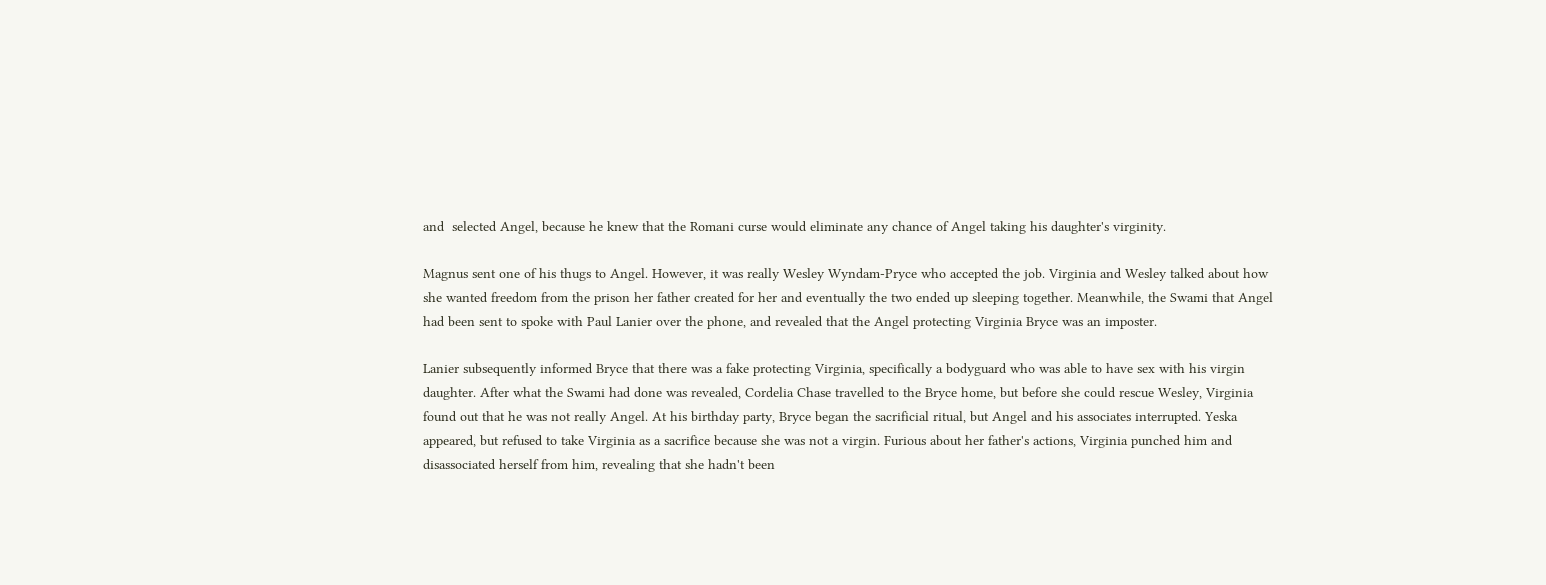and  selected Angel, because he knew that the Romani curse would eliminate any chance of Angel taking his daughter's virginity.

Magnus sent one of his thugs to Angel. However, it was really Wesley Wyndam-Pryce who accepted the job. Virginia and Wesley talked about how she wanted freedom from the prison her father created for her and eventually the two ended up sleeping together. Meanwhile, the Swami that Angel had been sent to spoke with Paul Lanier over the phone, and revealed that the Angel protecting Virginia Bryce was an imposter.

Lanier subsequently informed Bryce that there was a fake protecting Virginia, specifically a bodyguard who was able to have sex with his virgin daughter. After what the Swami had done was revealed, Cordelia Chase travelled to the Bryce home, but before she could rescue Wesley, Virginia found out that he was not really Angel. At his birthday party, Bryce began the sacrificial ritual, but Angel and his associates interrupted. Yeska appeared, but refused to take Virginia as a sacrifice because she was not a virgin. Furious about her father's actions, Virginia punched him and disassociated herself from him, revealing that she hadn't been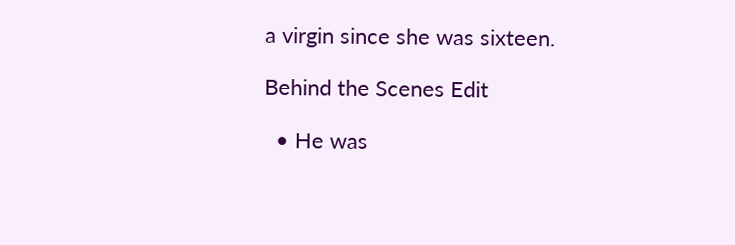a virgin since she was sixteen.

Behind the Scenes Edit

  • He was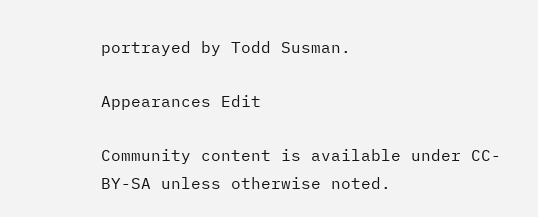portrayed by Todd Susman.

Appearances Edit

Community content is available under CC-BY-SA unless otherwise noted.